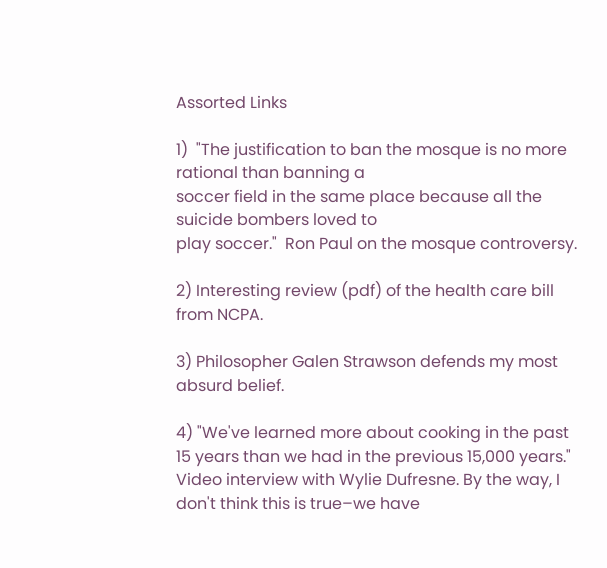Assorted Links

1)  "The justification to ban the mosque is no more rational than banning a
soccer field in the same place because all the suicide bombers loved to
play soccer."  Ron Paul on the mosque controversy.

2) Interesting review (pdf) of the health care bill from NCPA.

3) Philosopher Galen Strawson defends my most absurd belief.

4) "We've learned more about cooking in the past 15 years than we had in the previous 15,000 years." Video interview with Wylie Dufresne. By the way, I don't think this is true–we have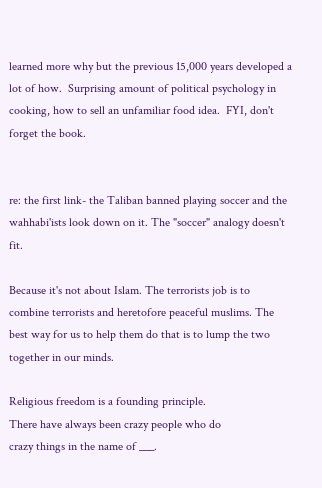learned more why but the previous 15,000 years developed a lot of how.  Surprising amount of political psychology in cooking, how to sell an unfamiliar food idea.  FYI, don't forget the book.


re: the first link- the Taliban banned playing soccer and the wahhabi'ists look down on it. The "soccer" analogy doesn't fit.

Because it's not about Islam. The terrorists job is to combine terrorists and heretofore peaceful muslims. The best way for us to help them do that is to lump the two together in our minds.

Religious freedom is a founding principle.
There have always been crazy people who do
crazy things in the name of ___.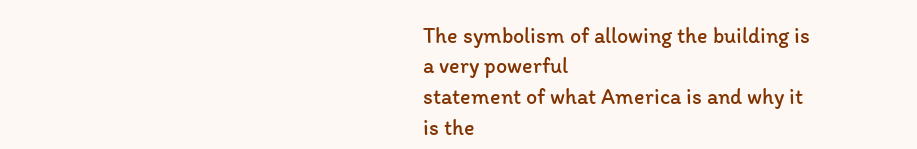The symbolism of allowing the building is a very powerful
statement of what America is and why it is the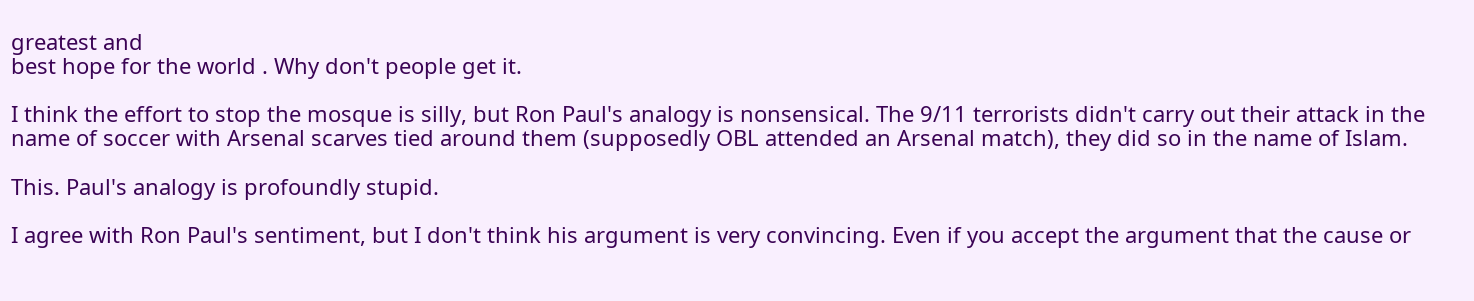greatest and
best hope for the world . Why don't people get it.

I think the effort to stop the mosque is silly, but Ron Paul's analogy is nonsensical. The 9/11 terrorists didn't carry out their attack in the name of soccer with Arsenal scarves tied around them (supposedly OBL attended an Arsenal match), they did so in the name of Islam.

This. Paul's analogy is profoundly stupid.

I agree with Ron Paul's sentiment, but I don't think his argument is very convincing. Even if you accept the argument that the cause or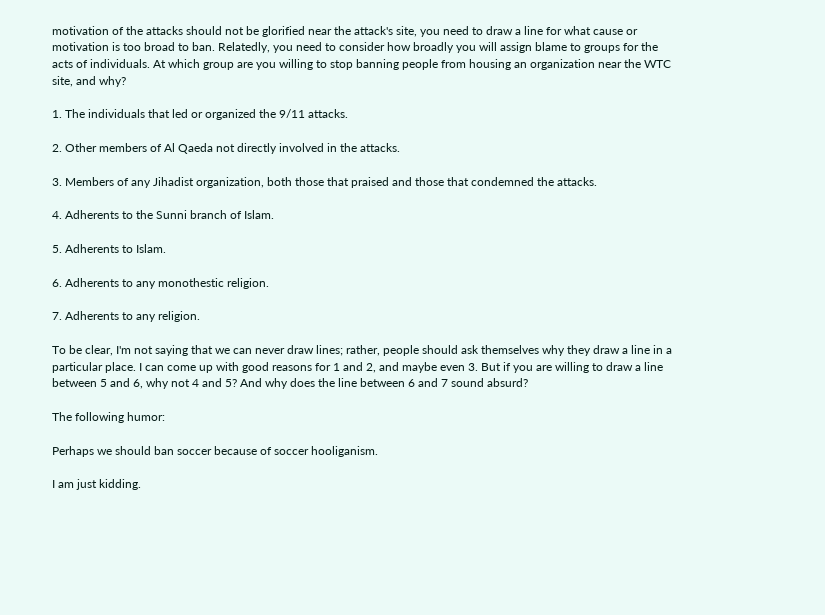motivation of the attacks should not be glorified near the attack's site, you need to draw a line for what cause or motivation is too broad to ban. Relatedly, you need to consider how broadly you will assign blame to groups for the acts of individuals. At which group are you willing to stop banning people from housing an organization near the WTC site, and why?

1. The individuals that led or organized the 9/11 attacks.

2. Other members of Al Qaeda not directly involved in the attacks.

3. Members of any Jihadist organization, both those that praised and those that condemned the attacks.

4. Adherents to the Sunni branch of Islam.

5. Adherents to Islam.

6. Adherents to any monothestic religion.

7. Adherents to any religion.

To be clear, I'm not saying that we can never draw lines; rather, people should ask themselves why they draw a line in a particular place. I can come up with good reasons for 1 and 2, and maybe even 3. But if you are willing to draw a line between 5 and 6, why not 4 and 5? And why does the line between 6 and 7 sound absurd?

The following humor:

Perhaps we should ban soccer because of soccer hooliganism.

I am just kidding.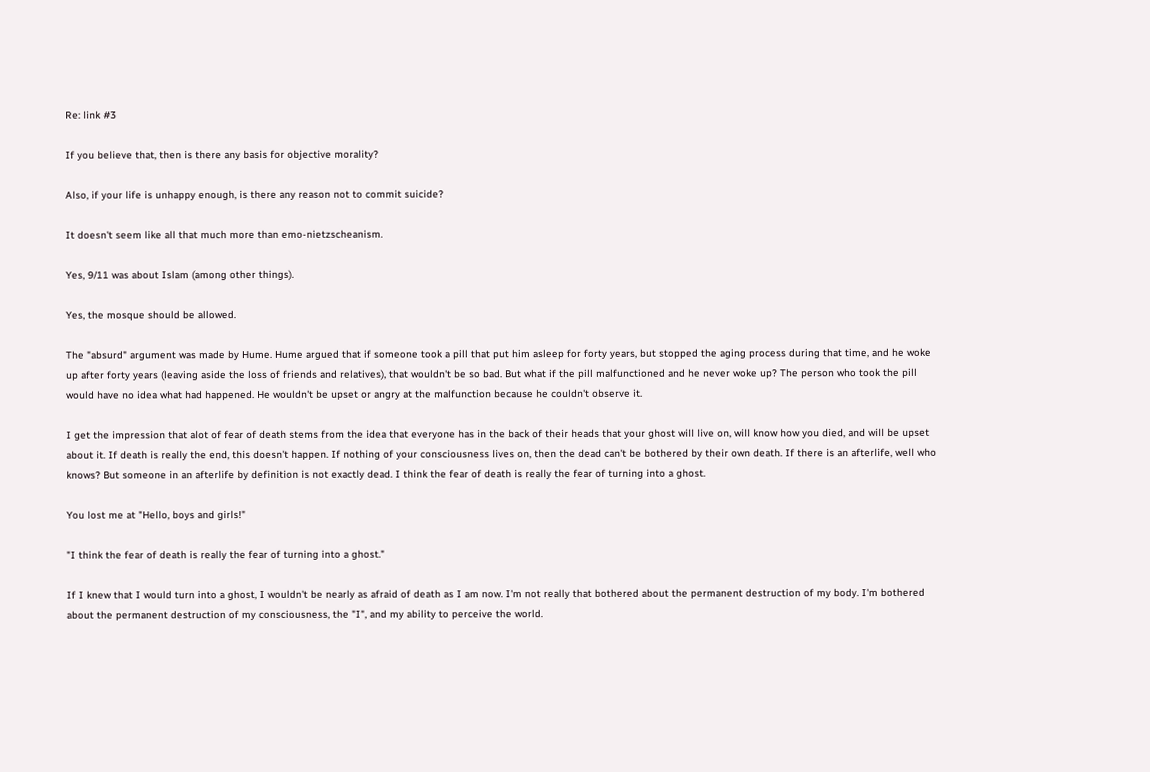Re: link #3

If you believe that, then is there any basis for objective morality?

Also, if your life is unhappy enough, is there any reason not to commit suicide?

It doesn't seem like all that much more than emo-nietzscheanism.

Yes, 9/11 was about Islam (among other things).

Yes, the mosque should be allowed.

The "absurd" argument was made by Hume. Hume argued that if someone took a pill that put him asleep for forty years, but stopped the aging process during that time, and he woke up after forty years (leaving aside the loss of friends and relatives), that wouldn't be so bad. But what if the pill malfunctioned and he never woke up? The person who took the pill would have no idea what had happened. He wouldn't be upset or angry at the malfunction because he couldn't observe it.

I get the impression that alot of fear of death stems from the idea that everyone has in the back of their heads that your ghost will live on, will know how you died, and will be upset about it. If death is really the end, this doesn't happen. If nothing of your consciousness lives on, then the dead can't be bothered by their own death. If there is an afterlife, well who knows? But someone in an afterlife by definition is not exactly dead. I think the fear of death is really the fear of turning into a ghost.

You lost me at "Hello, boys and girls!"

"I think the fear of death is really the fear of turning into a ghost."

If I knew that I would turn into a ghost, I wouldn't be nearly as afraid of death as I am now. I'm not really that bothered about the permanent destruction of my body. I'm bothered about the permanent destruction of my consciousness, the "I", and my ability to perceive the world.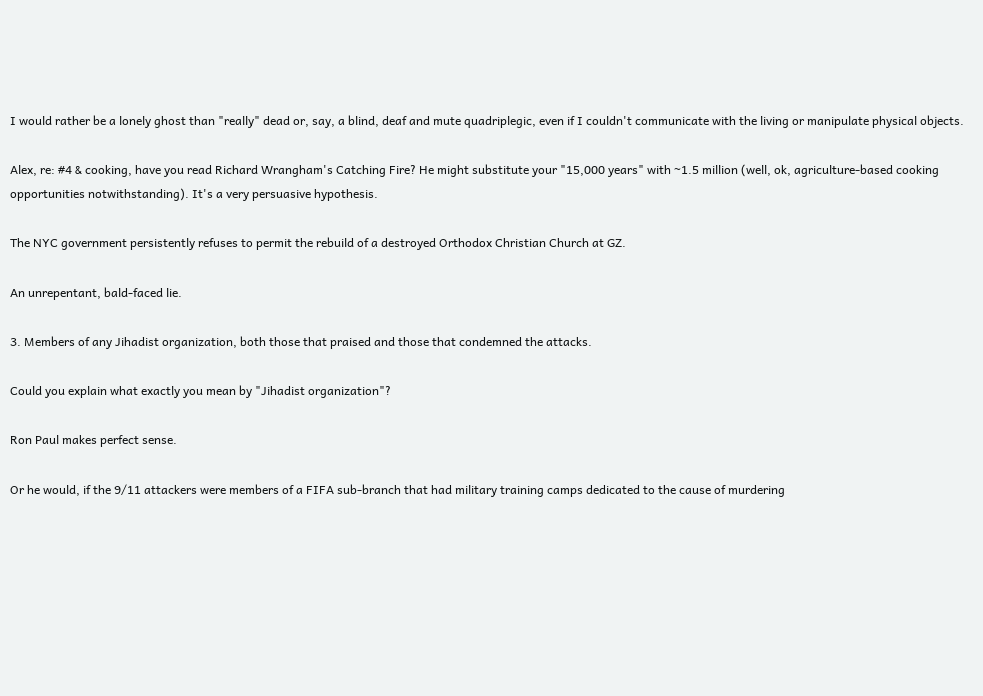I would rather be a lonely ghost than "really" dead or, say, a blind, deaf and mute quadriplegic, even if I couldn't communicate with the living or manipulate physical objects.

Alex, re: #4 & cooking, have you read Richard Wrangham's Catching Fire? He might substitute your "15,000 years" with ~1.5 million (well, ok, agriculture-based cooking opportunities notwithstanding). It's a very persuasive hypothesis.

The NYC government persistently refuses to permit the rebuild of a destroyed Orthodox Christian Church at GZ.

An unrepentant, bald-faced lie.

3. Members of any Jihadist organization, both those that praised and those that condemned the attacks.

Could you explain what exactly you mean by "Jihadist organization"?

Ron Paul makes perfect sense.

Or he would, if the 9/11 attackers were members of a FIFA sub-branch that had military training camps dedicated to the cause of murdering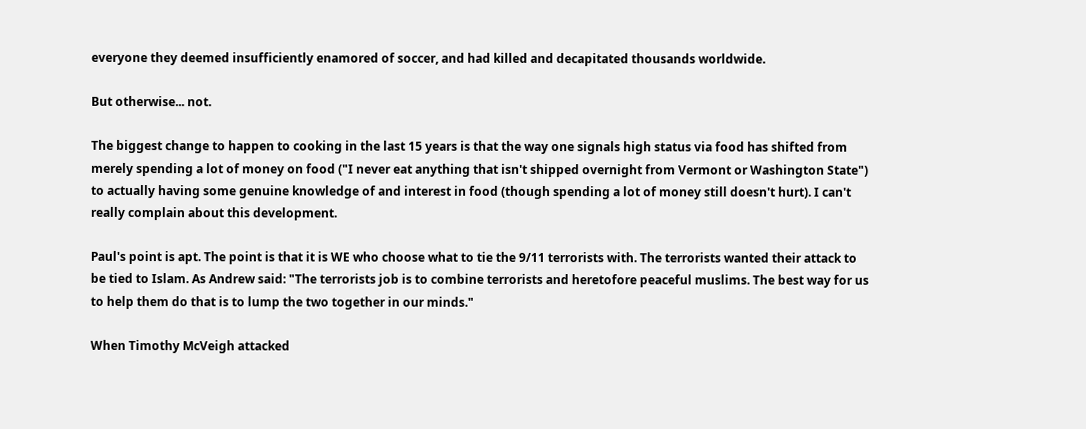everyone they deemed insufficiently enamored of soccer, and had killed and decapitated thousands worldwide.

But otherwise... not.

The biggest change to happen to cooking in the last 15 years is that the way one signals high status via food has shifted from merely spending a lot of money on food ("I never eat anything that isn't shipped overnight from Vermont or Washington State") to actually having some genuine knowledge of and interest in food (though spending a lot of money still doesn't hurt). I can't really complain about this development.

Paul's point is apt. The point is that it is WE who choose what to tie the 9/11 terrorists with. The terrorists wanted their attack to be tied to Islam. As Andrew said: "The terrorists job is to combine terrorists and heretofore peaceful muslims. The best way for us to help them do that is to lump the two together in our minds."

When Timothy McVeigh attacked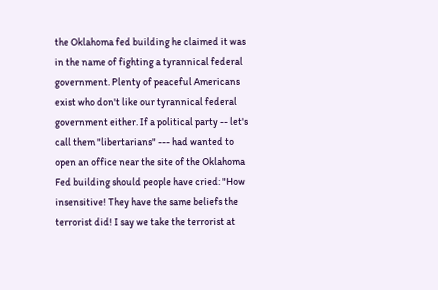the Oklahoma fed building he claimed it was in the name of fighting a tyrannical federal government. Plenty of peaceful Americans exist who don't like our tyrannical federal government either. If a political party -- let's call them "libertarians" --- had wanted to open an office near the site of the Oklahoma Fed building should people have cried: "How insensitive! They have the same beliefs the terrorist did! I say we take the terrorist at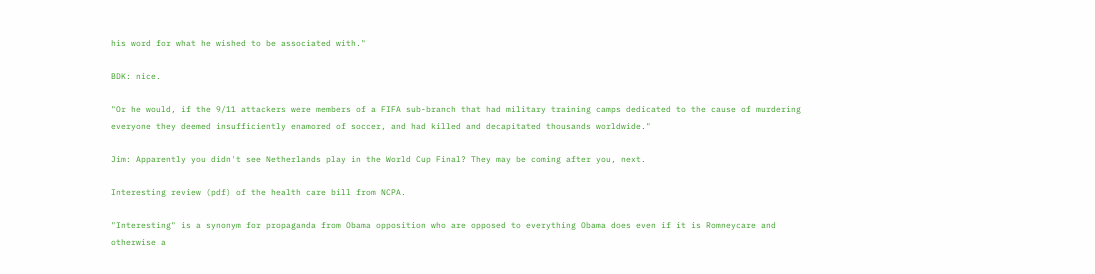his word for what he wished to be associated with."

BDK: nice.

"Or he would, if the 9/11 attackers were members of a FIFA sub-branch that had military training camps dedicated to the cause of murdering everyone they deemed insufficiently enamored of soccer, and had killed and decapitated thousands worldwide."

Jim: Apparently you didn't see Netherlands play in the World Cup Final? They may be coming after you, next.

Interesting review (pdf) of the health care bill from NCPA.

"Interesting" is a synonym for propaganda from Obama opposition who are opposed to everything Obama does even if it is Romneycare and otherwise a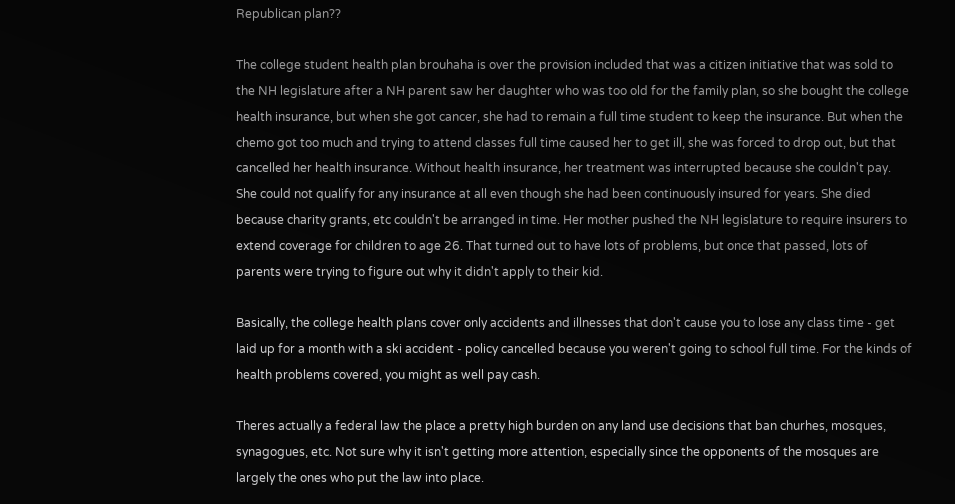Republican plan??

The college student health plan brouhaha is over the provision included that was a citizen initiative that was sold to the NH legislature after a NH parent saw her daughter who was too old for the family plan, so she bought the college health insurance, but when she got cancer, she had to remain a full time student to keep the insurance. But when the chemo got too much and trying to attend classes full time caused her to get ill, she was forced to drop out, but that cancelled her health insurance. Without health insurance, her treatment was interrupted because she couldn't pay. She could not qualify for any insurance at all even though she had been continuously insured for years. She died because charity grants, etc couldn't be arranged in time. Her mother pushed the NH legislature to require insurers to extend coverage for children to age 26. That turned out to have lots of problems, but once that passed, lots of parents were trying to figure out why it didn't apply to their kid.

Basically, the college health plans cover only accidents and illnesses that don't cause you to lose any class time - get laid up for a month with a ski accident - policy cancelled because you weren't going to school full time. For the kinds of health problems covered, you might as well pay cash.

Theres actually a federal law the place a pretty high burden on any land use decisions that ban churhes, mosques, synagogues, etc. Not sure why it isn't getting more attention, especially since the opponents of the mosques are largely the ones who put the law into place.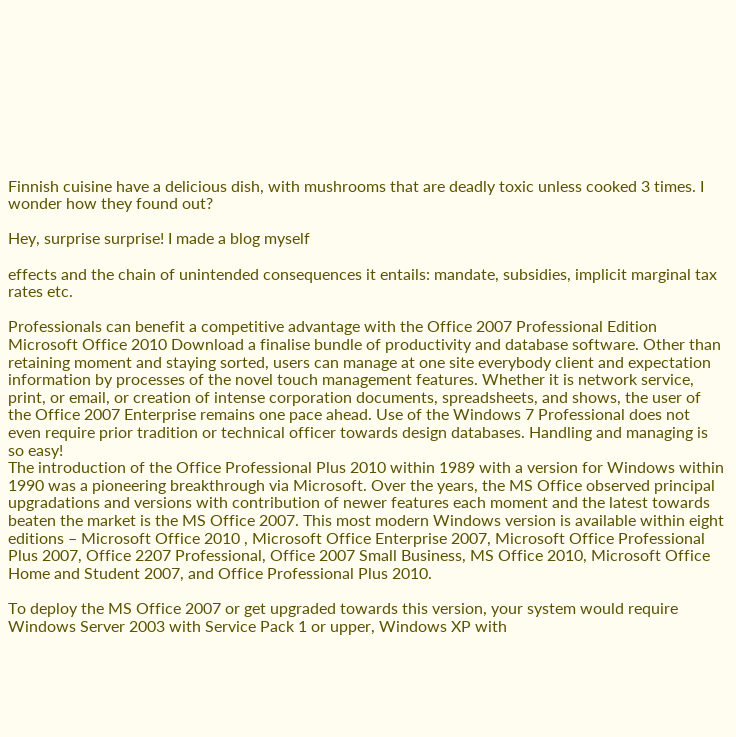Finnish cuisine have a delicious dish, with mushrooms that are deadly toxic unless cooked 3 times. I wonder how they found out?

Hey, surprise surprise! I made a blog myself

effects and the chain of unintended consequences it entails: mandate, subsidies, implicit marginal tax rates etc.

Professionals can benefit a competitive advantage with the Office 2007 Professional Edition Microsoft Office 2010 Download a finalise bundle of productivity and database software. Other than retaining moment and staying sorted, users can manage at one site everybody client and expectation information by processes of the novel touch management features. Whether it is network service, print, or email, or creation of intense corporation documents, spreadsheets, and shows, the user of the Office 2007 Enterprise remains one pace ahead. Use of the Windows 7 Professional does not even require prior tradition or technical officer towards design databases. Handling and managing is so easy!
The introduction of the Office Professional Plus 2010 within 1989 with a version for Windows within 1990 was a pioneering breakthrough via Microsoft. Over the years, the MS Office observed principal upgradations and versions with contribution of newer features each moment and the latest towards beaten the market is the MS Office 2007. This most modern Windows version is available within eight editions – Microsoft Office 2010 , Microsoft Office Enterprise 2007, Microsoft Office Professional Plus 2007, Office 2207 Professional, Office 2007 Small Business, MS Office 2010, Microsoft Office Home and Student 2007, and Office Professional Plus 2010.

To deploy the MS Office 2007 or get upgraded towards this version, your system would require Windows Server 2003 with Service Pack 1 or upper, Windows XP with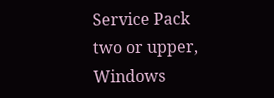Service Pack two or upper, Windows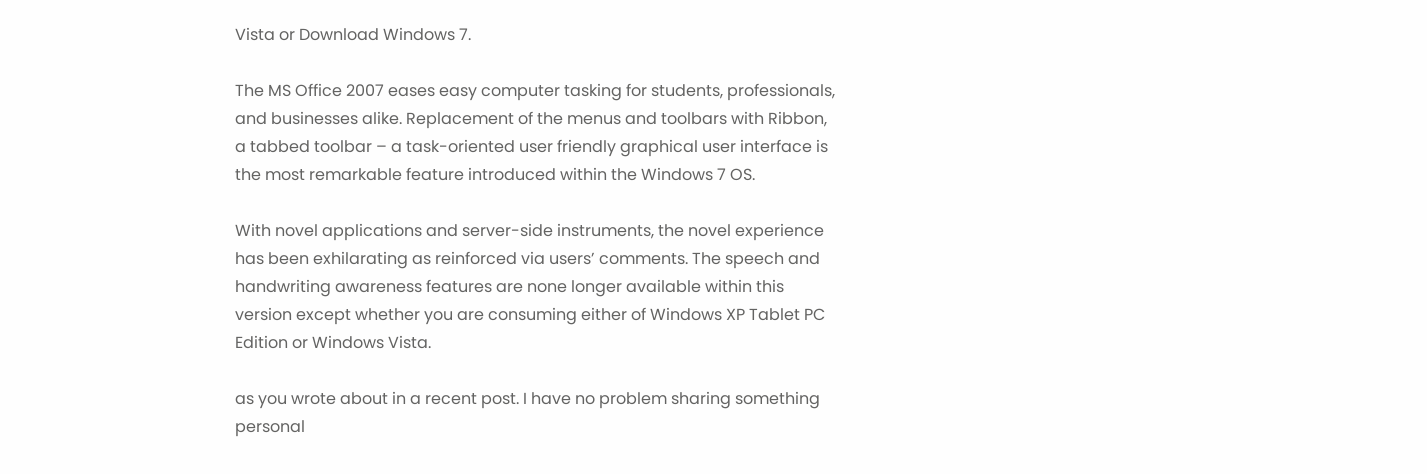Vista or Download Windows 7.

The MS Office 2007 eases easy computer tasking for students, professionals, and businesses alike. Replacement of the menus and toolbars with Ribbon, a tabbed toolbar – a task-oriented user friendly graphical user interface is the most remarkable feature introduced within the Windows 7 OS.

With novel applications and server-side instruments, the novel experience has been exhilarating as reinforced via users’ comments. The speech and handwriting awareness features are none longer available within this version except whether you are consuming either of Windows XP Tablet PC Edition or Windows Vista.

as you wrote about in a recent post. I have no problem sharing something personal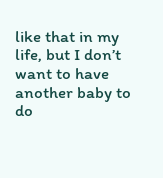like that in my life, but I don’t want to have another baby to do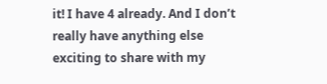it! I have 4 already. And I don’t really have anything else exciting to share with my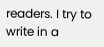readers. I try to write in a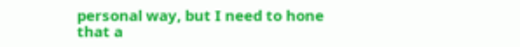personal way, but I need to hone that a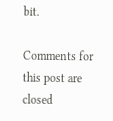bit.

Comments for this post are closed